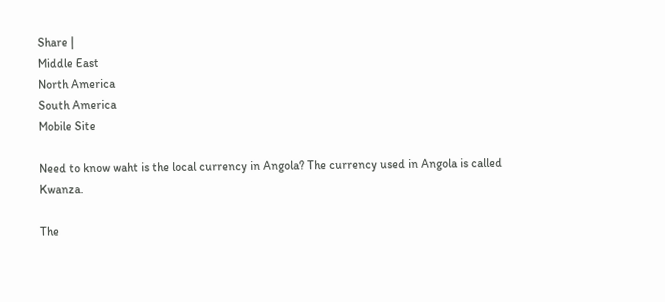Share |
Middle East
North America
South America
Mobile Site

Need to know waht is the local currency in Angola? The currency used in Angola is called Kwanza.

The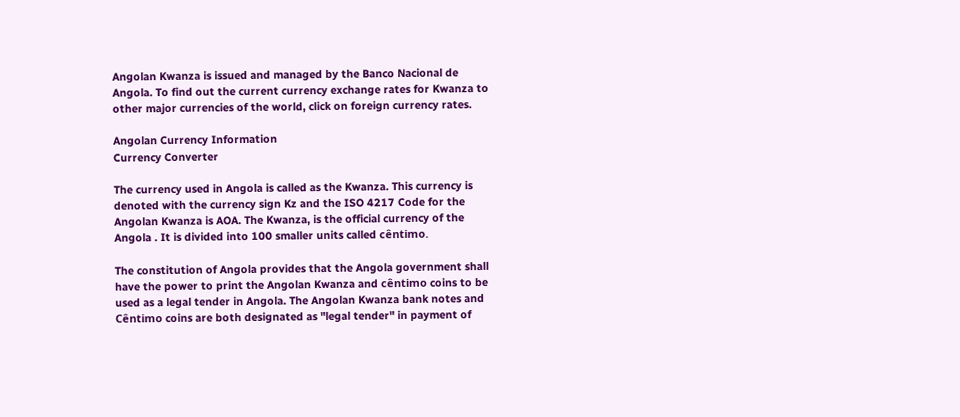Angolan Kwanza is issued and managed by the Banco Nacional de Angola. To find out the current currency exchange rates for Kwanza to other major currencies of the world, click on foreign currency rates.

Angolan Currency Information
Currency Converter

The currency used in Angola is called as the Kwanza. This currency is denoted with the currency sign Kz and the ISO 4217 Code for the Angolan Kwanza is AOA. The Kwanza, is the official currency of the Angola . It is divided into 100 smaller units called cêntimo.

The constitution of Angola provides that the Angola government shall have the power to print the Angolan Kwanza and cêntimo coins to be used as a legal tender in Angola. The Angolan Kwanza bank notes and Cêntimo coins are both designated as "legal tender" in payment of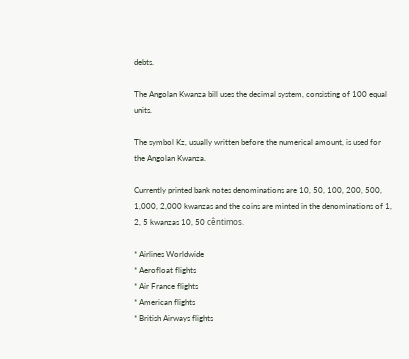debts.

The Angolan Kwanza bill uses the decimal system, consisting of 100 equal units.

The symbol Kz, usually written before the numerical amount, is used for the Angolan Kwanza.

Currently printed bank notes denominations are 10, 50, 100, 200, 500, 1,000, 2,000 kwanzas and the coins are minted in the denominations of 1, 2, 5 kwanzas 10, 50 cêntimos.

* Airlines Worldwide
* Aerofloat flights
* Air France flights
* American flights
* British Airways flights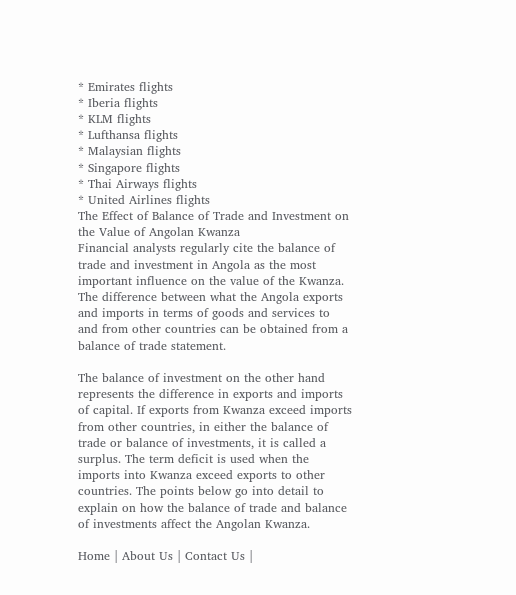* Emirates flights
* Iberia flights
* KLM flights
* Lufthansa flights
* Malaysian flights
* Singapore flights
* Thai Airways flights
* United Airlines flights
The Effect of Balance of Trade and Investment on the Value of Angolan Kwanza
Financial analysts regularly cite the balance of trade and investment in Angola as the most important influence on the value of the Kwanza. The difference between what the Angola exports and imports in terms of goods and services to and from other countries can be obtained from a balance of trade statement.

The balance of investment on the other hand represents the difference in exports and imports of capital. If exports from Kwanza exceed imports from other countries, in either the balance of trade or balance of investments, it is called a surplus. The term deficit is used when the imports into Kwanza exceed exports to other countries. The points below go into detail to explain on how the balance of trade and balance of investments affect the Angolan Kwanza.

Home | About Us | Contact Us |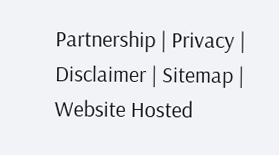Partnership | Privacy | Disclaimer | Sitemap |
Website Hosted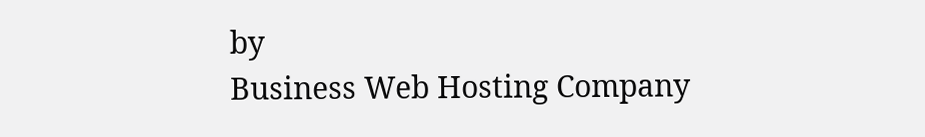by
Business Web Hosting Company